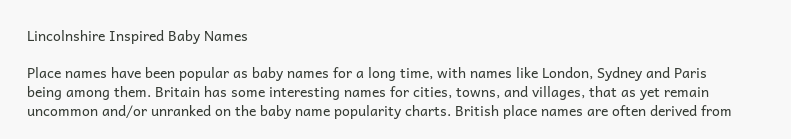Lincolnshire Inspired Baby Names

Place names have been popular as baby names for a long time, with names like London, Sydney and Paris being among them. Britain has some interesting names for cities, towns, and villages, that as yet remain uncommon and/or unranked on the baby name popularity charts. British place names are often derived from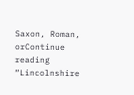Saxon, Roman, orContinue reading “Lincolnshire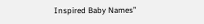Inspired Baby Names”